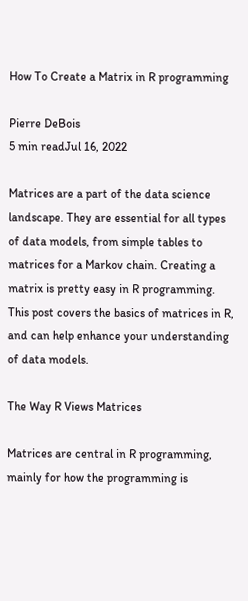How To Create a Matrix in R programming

Pierre DeBois
5 min readJul 16, 2022

Matrices are a part of the data science landscape. They are essential for all types of data models, from simple tables to matrices for a Markov chain. Creating a matrix is pretty easy in R programming. This post covers the basics of matrices in R, and can help enhance your understanding of data models.

The Way R Views Matrices

Matrices are central in R programming, mainly for how the programming is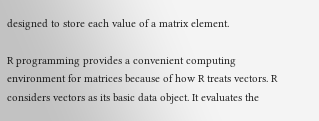designed to store each value of a matrix element.

R programming provides a convenient computing environment for matrices because of how R treats vectors. R considers vectors as its basic data object. It evaluates the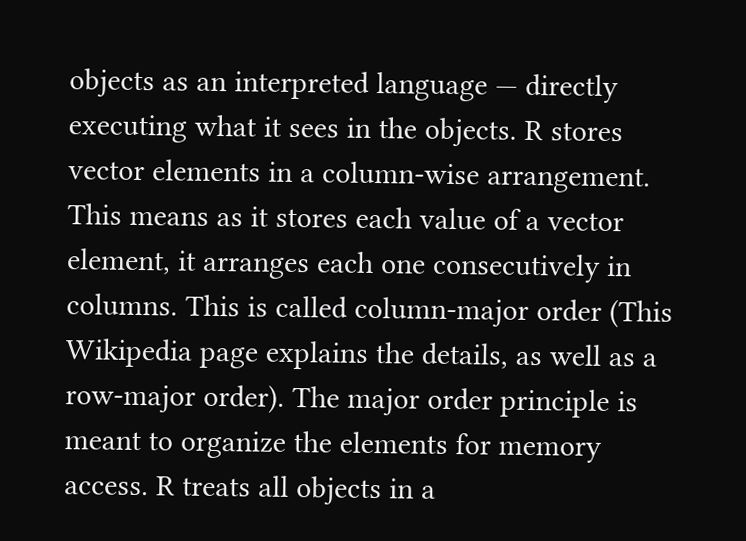objects as an interpreted language — directly executing what it sees in the objects. R stores vector elements in a column-wise arrangement. This means as it stores each value of a vector element, it arranges each one consecutively in columns. This is called column-major order (This Wikipedia page explains the details, as well as a row-major order). The major order principle is meant to organize the elements for memory access. R treats all objects in a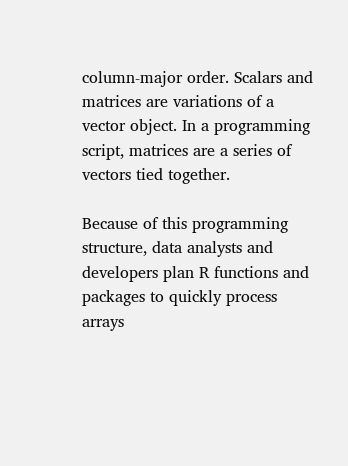column-major order. Scalars and matrices are variations of a vector object. In a programming script, matrices are a series of vectors tied together.

Because of this programming structure, data analysts and developers plan R functions and packages to quickly process arrays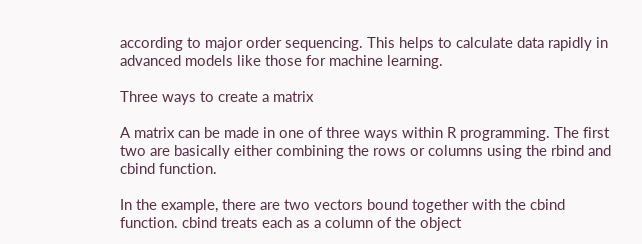according to major order sequencing. This helps to calculate data rapidly in advanced models like those for machine learning.

Three ways to create a matrix

A matrix can be made in one of three ways within R programming. The first two are basically either combining the rows or columns using the rbind and cbind function.

In the example, there are two vectors bound together with the cbind function. cbind treats each as a column of the object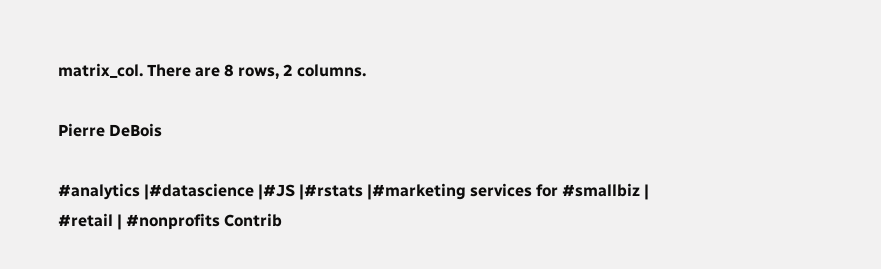matrix_col. There are 8 rows, 2 columns.

Pierre DeBois

#analytics |#datascience |#JS |#rstats |#marketing services for #smallbiz | #retail | #nonprofits Contrib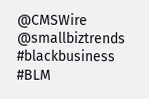@CMSWire @smallbiztrends #blackbusiness #BLM